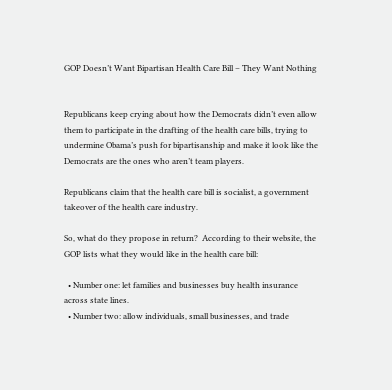GOP Doesn’t Want Bipartisan Health Care Bill – They Want Nothing


Republicans keep crying about how the Democrats didn’t even allow them to participate in the drafting of the health care bills, trying to undermine Obama’s push for bipartisanship and make it look like the Democrats are the ones who aren’t team players.

Republicans claim that the health care bill is socialist, a government takeover of the health care industry.

So, what do they propose in return?  According to their website, the GOP lists what they would like in the health care bill:

  • Number one: let families and businesses buy health insurance across state lines.
  • Number two: allow individuals, small businesses, and trade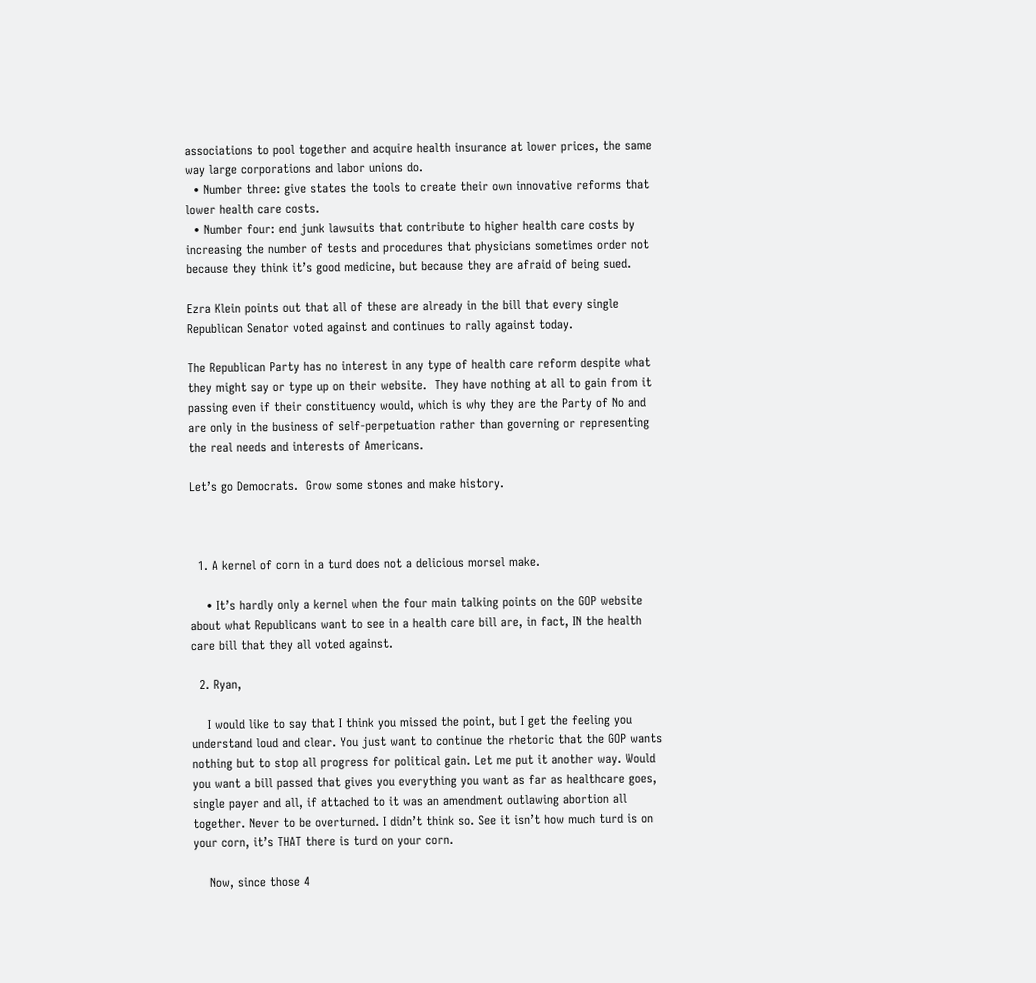associations to pool together and acquire health insurance at lower prices, the same way large corporations and labor unions do.
  • Number three: give states the tools to create their own innovative reforms that lower health care costs.
  • Number four: end junk lawsuits that contribute to higher health care costs by increasing the number of tests and procedures that physicians sometimes order not because they think it’s good medicine, but because they are afraid of being sued.

Ezra Klein points out that all of these are already in the bill that every single Republican Senator voted against and continues to rally against today.

The Republican Party has no interest in any type of health care reform despite what they might say or type up on their website.  They have nothing at all to gain from it passing even if their constituency would, which is why they are the Party of No and are only in the business of self-perpetuation rather than governing or representing the real needs and interests of Americans.

Let’s go Democrats.  Grow some stones and make history.



  1. A kernel of corn in a turd does not a delicious morsel make.

    • It’s hardly only a kernel when the four main talking points on the GOP website about what Republicans want to see in a health care bill are, in fact, IN the health care bill that they all voted against.

  2. Ryan,

    I would like to say that I think you missed the point, but I get the feeling you understand loud and clear. You just want to continue the rhetoric that the GOP wants nothing but to stop all progress for political gain. Let me put it another way. Would you want a bill passed that gives you everything you want as far as healthcare goes, single payer and all, if attached to it was an amendment outlawing abortion all together. Never to be overturned. I didn’t think so. See it isn’t how much turd is on your corn, it’s THAT there is turd on your corn.

    Now, since those 4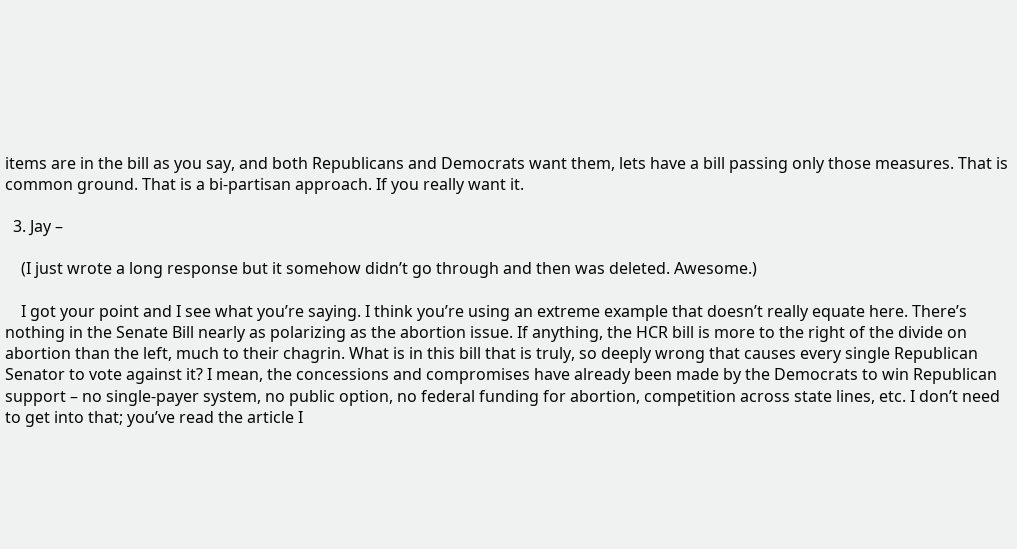items are in the bill as you say, and both Republicans and Democrats want them, lets have a bill passing only those measures. That is common ground. That is a bi-partisan approach. If you really want it.

  3. Jay –

    (I just wrote a long response but it somehow didn’t go through and then was deleted. Awesome.)

    I got your point and I see what you’re saying. I think you’re using an extreme example that doesn’t really equate here. There’s nothing in the Senate Bill nearly as polarizing as the abortion issue. If anything, the HCR bill is more to the right of the divide on abortion than the left, much to their chagrin. What is in this bill that is truly, so deeply wrong that causes every single Republican Senator to vote against it? I mean, the concessions and compromises have already been made by the Democrats to win Republican support – no single-payer system, no public option, no federal funding for abortion, competition across state lines, etc. I don’t need to get into that; you’ve read the article I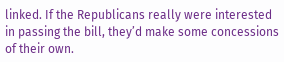linked. If the Republicans really were interested in passing the bill, they’d make some concessions of their own.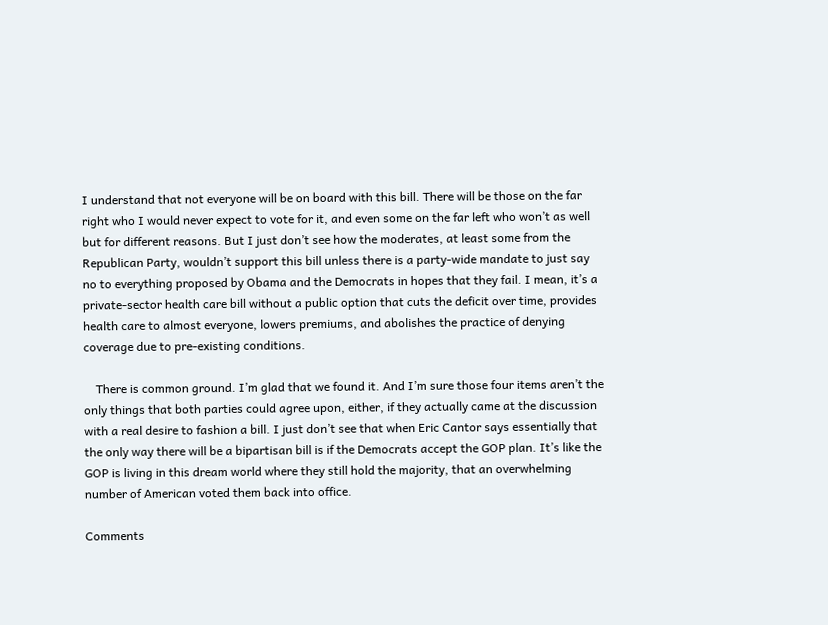I understand that not everyone will be on board with this bill. There will be those on the far right who I would never expect to vote for it, and even some on the far left who won’t as well but for different reasons. But I just don’t see how the moderates, at least some from the Republican Party, wouldn’t support this bill unless there is a party-wide mandate to just say no to everything proposed by Obama and the Democrats in hopes that they fail. I mean, it’s a private-sector health care bill without a public option that cuts the deficit over time, provides health care to almost everyone, lowers premiums, and abolishes the practice of denying coverage due to pre-existing conditions.

    There is common ground. I’m glad that we found it. And I’m sure those four items aren’t the only things that both parties could agree upon, either, if they actually came at the discussion with a real desire to fashion a bill. I just don’t see that when Eric Cantor says essentially that the only way there will be a bipartisan bill is if the Democrats accept the GOP plan. It’s like the GOP is living in this dream world where they still hold the majority, that an overwhelming number of American voted them back into office.

Comments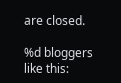are closed.

%d bloggers like this: